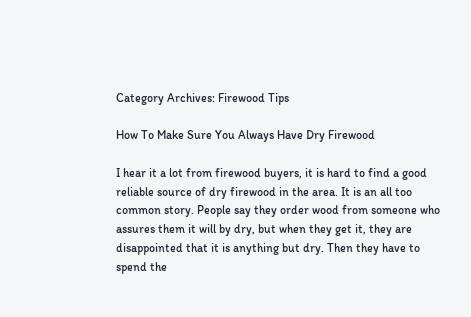Category Archives: Firewood Tips

How To Make Sure You Always Have Dry Firewood

I hear it a lot from firewood buyers, it is hard to find a good reliable source of dry firewood in the area. It is an all too common story. People say they order wood from someone who assures them it will by dry, but when they get it, they are disappointed that it is anything but dry. Then they have to spend the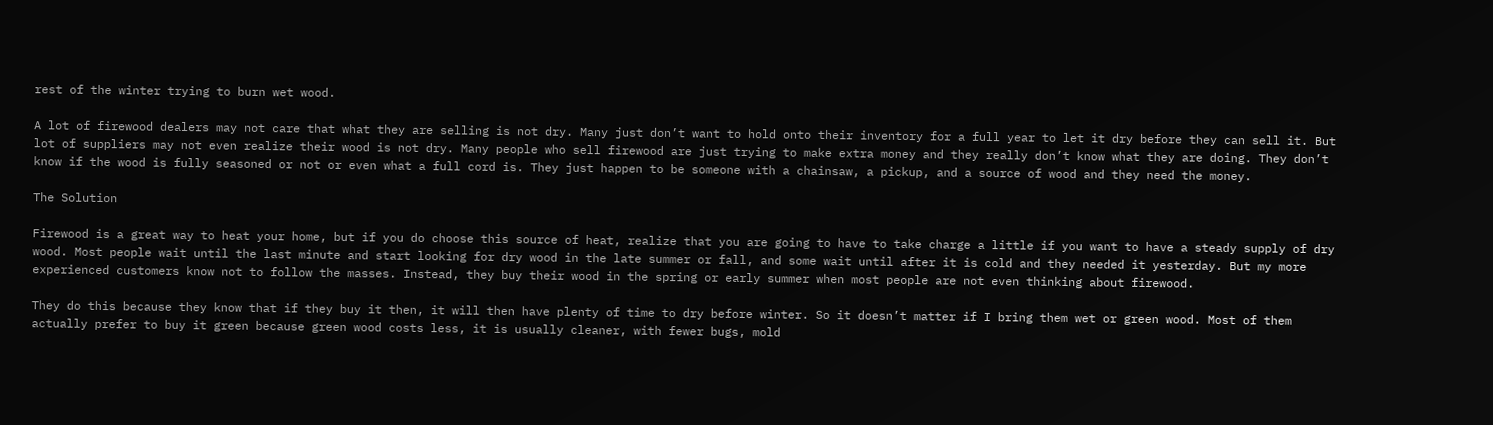rest of the winter trying to burn wet wood.

A lot of firewood dealers may not care that what they are selling is not dry. Many just don’t want to hold onto their inventory for a full year to let it dry before they can sell it. But lot of suppliers may not even realize their wood is not dry. Many people who sell firewood are just trying to make extra money and they really don’t know what they are doing. They don’t know if the wood is fully seasoned or not or even what a full cord is. They just happen to be someone with a chainsaw, a pickup, and a source of wood and they need the money.

The Solution

Firewood is a great way to heat your home, but if you do choose this source of heat, realize that you are going to have to take charge a little if you want to have a steady supply of dry wood. Most people wait until the last minute and start looking for dry wood in the late summer or fall, and some wait until after it is cold and they needed it yesterday. But my more experienced customers know not to follow the masses. Instead, they buy their wood in the spring or early summer when most people are not even thinking about firewood.

They do this because they know that if they buy it then, it will then have plenty of time to dry before winter. So it doesn’t matter if I bring them wet or green wood. Most of them actually prefer to buy it green because green wood costs less, it is usually cleaner, with fewer bugs, mold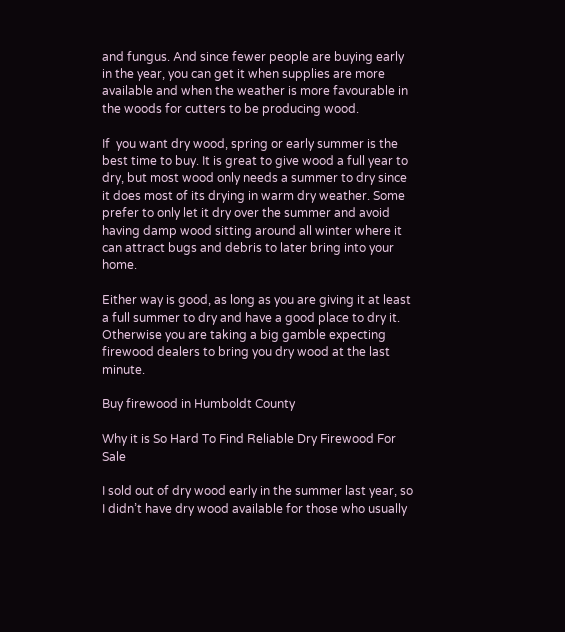and fungus. And since fewer people are buying early in the year, you can get it when supplies are more available and when the weather is more favourable in the woods for cutters to be producing wood.

If  you want dry wood, spring or early summer is the best time to buy. It is great to give wood a full year to dry, but most wood only needs a summer to dry since it does most of its drying in warm dry weather. Some prefer to only let it dry over the summer and avoid having damp wood sitting around all winter where it can attract bugs and debris to later bring into your home.

Either way is good, as long as you are giving it at least a full summer to dry and have a good place to dry it. Otherwise you are taking a big gamble expecting firewood dealers to bring you dry wood at the last minute.

Buy firewood in Humboldt County

Why it is So Hard To Find Reliable Dry Firewood For Sale

I sold out of dry wood early in the summer last year, so I didn’t have dry wood available for those who usually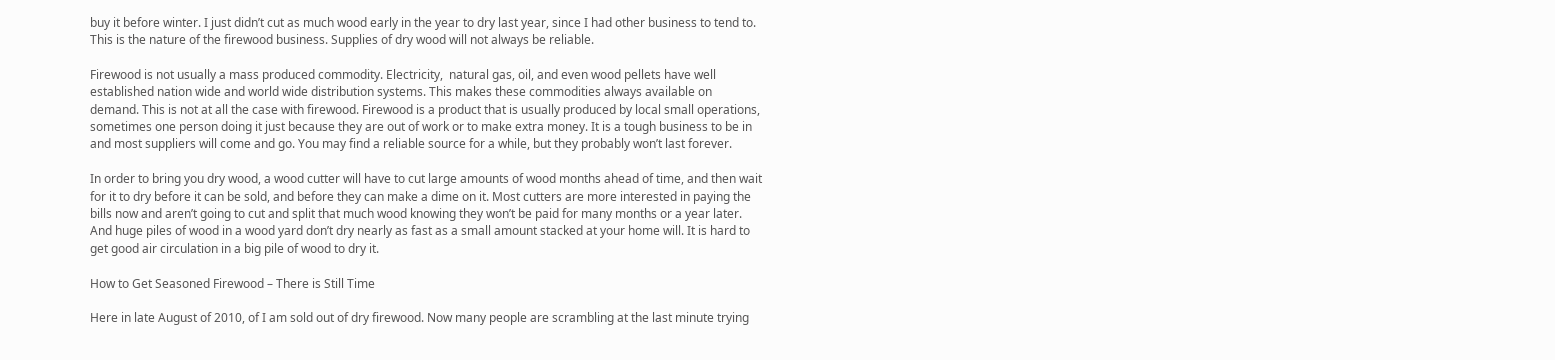buy it before winter. I just didn’t cut as much wood early in the year to dry last year, since I had other business to tend to. This is the nature of the firewood business. Supplies of dry wood will not always be reliable.

Firewood is not usually a mass produced commodity. Electricity,  natural gas, oil, and even wood pellets have well established nation wide and world wide distribution systems. This makes these commodities always available on demand. This is not at all the case with firewood. Firewood is a product that is usually produced by local small operations, sometimes one person doing it just because they are out of work or to make extra money. It is a tough business to be in and most suppliers will come and go. You may find a reliable source for a while, but they probably won’t last forever.

In order to bring you dry wood, a wood cutter will have to cut large amounts of wood months ahead of time, and then wait for it to dry before it can be sold, and before they can make a dime on it. Most cutters are more interested in paying the bills now and aren’t going to cut and split that much wood knowing they won’t be paid for many months or a year later. And huge piles of wood in a wood yard don’t dry nearly as fast as a small amount stacked at your home will. It is hard to get good air circulation in a big pile of wood to dry it.

How to Get Seasoned Firewood – There is Still Time

Here in late August of 2010, of I am sold out of dry firewood. Now many people are scrambling at the last minute trying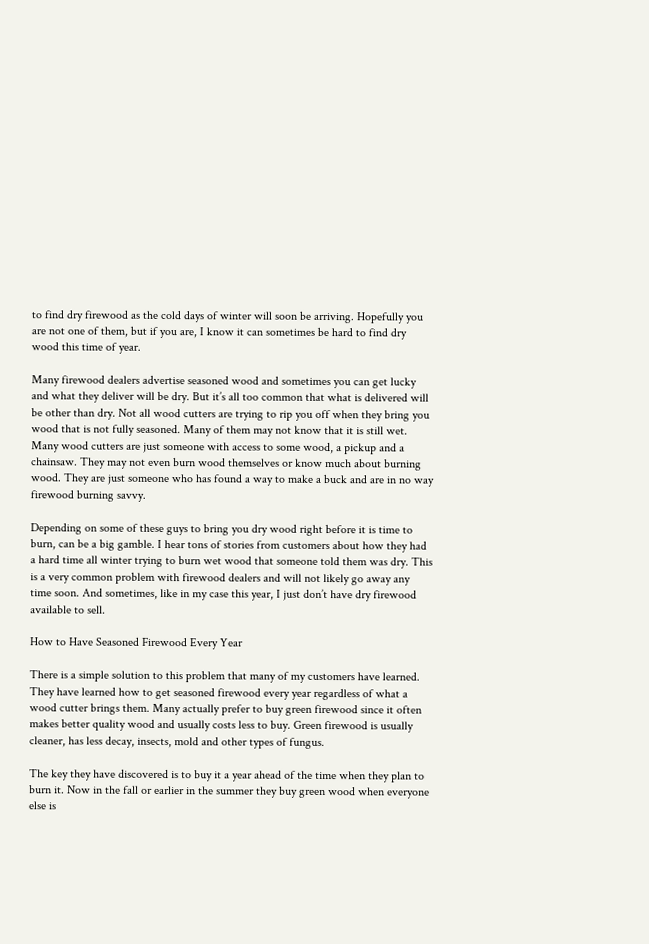to find dry firewood as the cold days of winter will soon be arriving. Hopefully you are not one of them, but if you are, I know it can sometimes be hard to find dry wood this time of year.

Many firewood dealers advertise seasoned wood and sometimes you can get lucky and what they deliver will be dry. But it’s all too common that what is delivered will be other than dry. Not all wood cutters are trying to rip you off when they bring you wood that is not fully seasoned. Many of them may not know that it is still wet. Many wood cutters are just someone with access to some wood, a pickup and a chainsaw. They may not even burn wood themselves or know much about burning wood. They are just someone who has found a way to make a buck and are in no way firewood burning savvy.

Depending on some of these guys to bring you dry wood right before it is time to burn, can be a big gamble. I hear tons of stories from customers about how they had a hard time all winter trying to burn wet wood that someone told them was dry. This is a very common problem with firewood dealers and will not likely go away any time soon. And sometimes, like in my case this year, I just don’t have dry firewood available to sell.

How to Have Seasoned Firewood Every Year

There is a simple solution to this problem that many of my customers have learned. They have learned how to get seasoned firewood every year regardless of what a wood cutter brings them. Many actually prefer to buy green firewood since it often makes better quality wood and usually costs less to buy. Green firewood is usually cleaner, has less decay, insects, mold and other types of fungus.

The key they have discovered is to buy it a year ahead of the time when they plan to burn it. Now in the fall or earlier in the summer they buy green wood when everyone else is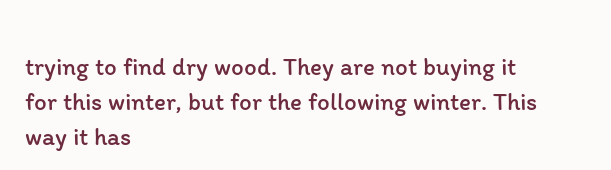trying to find dry wood. They are not buying it for this winter, but for the following winter. This way it has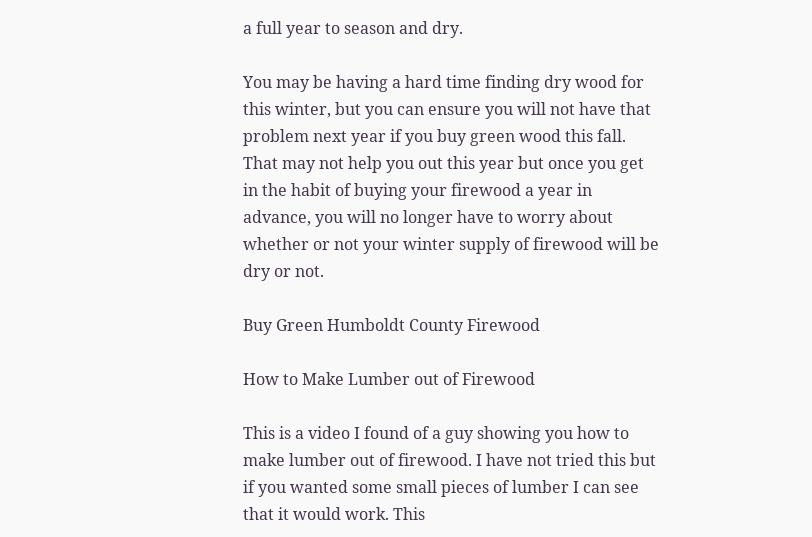a full year to season and dry.

You may be having a hard time finding dry wood for this winter, but you can ensure you will not have that problem next year if you buy green wood this fall. That may not help you out this year but once you get in the habit of buying your firewood a year in advance, you will no longer have to worry about whether or not your winter supply of firewood will be dry or not.

Buy Green Humboldt County Firewood

How to Make Lumber out of Firewood

This is a video I found of a guy showing you how to make lumber out of firewood. I have not tried this but if you wanted some small pieces of lumber I can see that it would work. This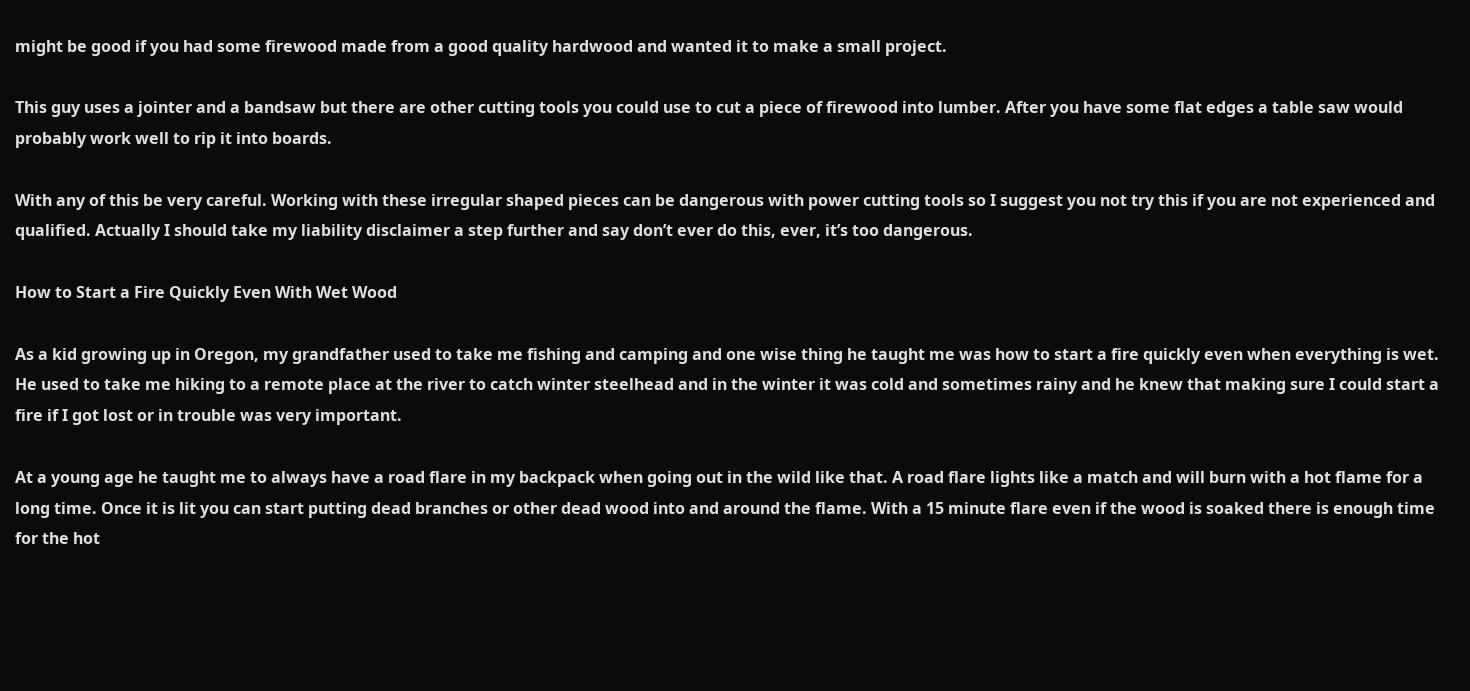might be good if you had some firewood made from a good quality hardwood and wanted it to make a small project.

This guy uses a jointer and a bandsaw but there are other cutting tools you could use to cut a piece of firewood into lumber. After you have some flat edges a table saw would probably work well to rip it into boards.

With any of this be very careful. Working with these irregular shaped pieces can be dangerous with power cutting tools so I suggest you not try this if you are not experienced and qualified. Actually I should take my liability disclaimer a step further and say don’t ever do this, ever, it’s too dangerous.

How to Start a Fire Quickly Even With Wet Wood

As a kid growing up in Oregon, my grandfather used to take me fishing and camping and one wise thing he taught me was how to start a fire quickly even when everything is wet. He used to take me hiking to a remote place at the river to catch winter steelhead and in the winter it was cold and sometimes rainy and he knew that making sure I could start a fire if I got lost or in trouble was very important.

At a young age he taught me to always have a road flare in my backpack when going out in the wild like that. A road flare lights like a match and will burn with a hot flame for a long time. Once it is lit you can start putting dead branches or other dead wood into and around the flame. With a 15 minute flare even if the wood is soaked there is enough time for the hot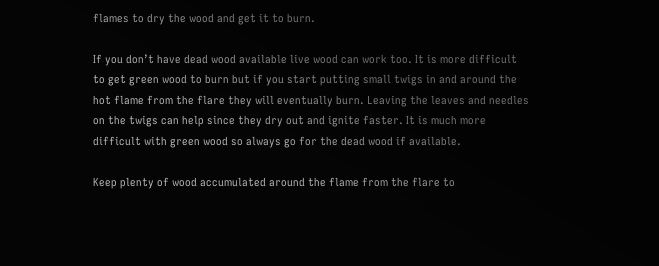flames to dry the wood and get it to burn.

If you don’t have dead wood available live wood can work too. It is more difficult to get green wood to burn but if you start putting small twigs in and around the hot flame from the flare they will eventually burn. Leaving the leaves and needles on the twigs can help since they dry out and ignite faster. It is much more difficult with green wood so always go for the dead wood if available.

Keep plenty of wood accumulated around the flame from the flare to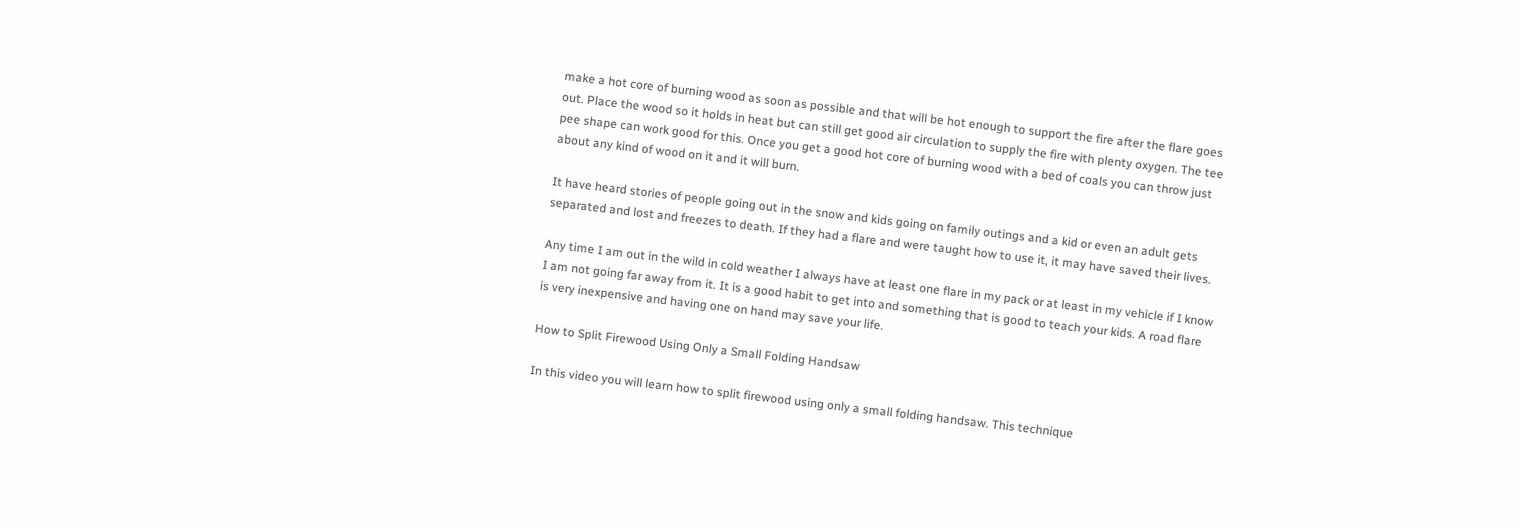make a hot core of burning wood as soon as possible and that will be hot enough to support the fire after the flare goes out. Place the wood so it holds in heat but can still get good air circulation to supply the fire with plenty oxygen. The tee pee shape can work good for this. Once you get a good hot core of burning wood with a bed of coals you can throw just about any kind of wood on it and it will burn.

It have heard stories of people going out in the snow and kids going on family outings and a kid or even an adult gets separated and lost and freezes to death. If they had a flare and were taught how to use it, it may have saved their lives.

Any time I am out in the wild in cold weather I always have at least one flare in my pack or at least in my vehicle if I know I am not going far away from it. It is a good habit to get into and something that is good to teach your kids. A road flare is very inexpensive and having one on hand may save your life.

How to Split Firewood Using Only a Small Folding Handsaw

In this video you will learn how to split firewood using only a small folding handsaw. This technique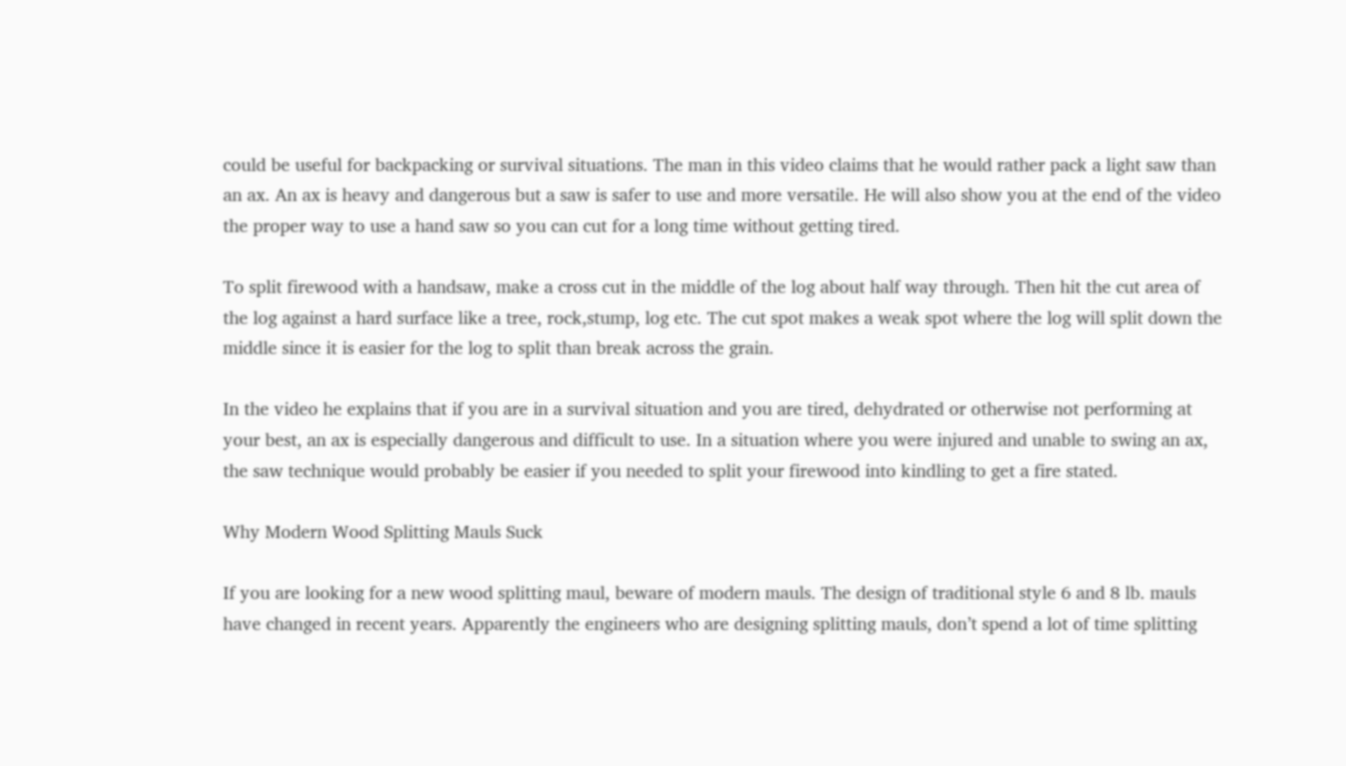could be useful for backpacking or survival situations. The man in this video claims that he would rather pack a light saw than an ax. An ax is heavy and dangerous but a saw is safer to use and more versatile. He will also show you at the end of the video the proper way to use a hand saw so you can cut for a long time without getting tired.

To split firewood with a handsaw, make a cross cut in the middle of the log about half way through. Then hit the cut area of the log against a hard surface like a tree, rock,stump, log etc. The cut spot makes a weak spot where the log will split down the middle since it is easier for the log to split than break across the grain.

In the video he explains that if you are in a survival situation and you are tired, dehydrated or otherwise not performing at your best, an ax is especially dangerous and difficult to use. In a situation where you were injured and unable to swing an ax, the saw technique would probably be easier if you needed to split your firewood into kindling to get a fire stated.

Why Modern Wood Splitting Mauls Suck

If you are looking for a new wood splitting maul, beware of modern mauls. The design of traditional style 6 and 8 lb. mauls have changed in recent years. Apparently the engineers who are designing splitting mauls, don’t spend a lot of time splitting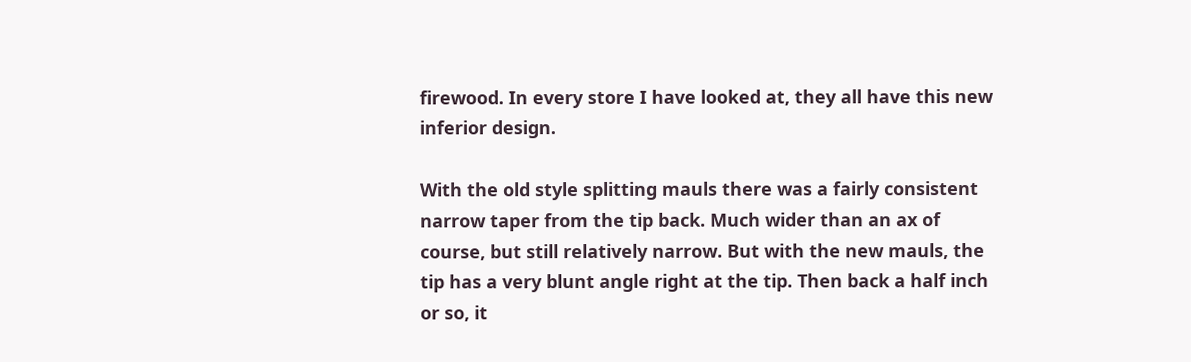firewood. In every store I have looked at, they all have this new inferior design.

With the old style splitting mauls there was a fairly consistent narrow taper from the tip back. Much wider than an ax of course, but still relatively narrow. But with the new mauls, the tip has a very blunt angle right at the tip. Then back a half inch or so, it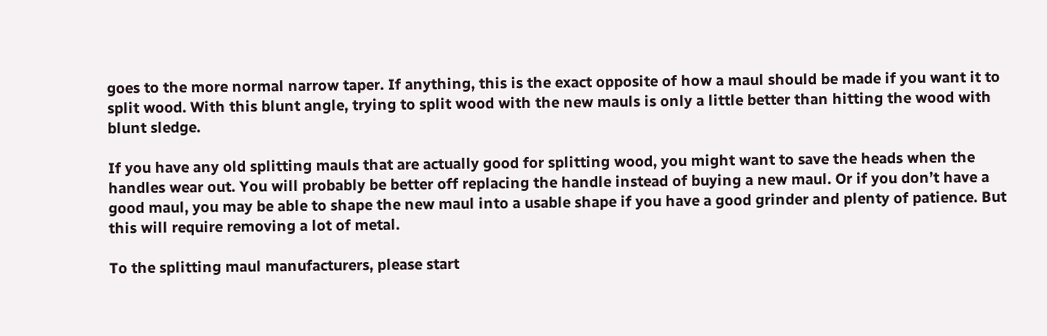goes to the more normal narrow taper. If anything, this is the exact opposite of how a maul should be made if you want it to split wood. With this blunt angle, trying to split wood with the new mauls is only a little better than hitting the wood with blunt sledge.

If you have any old splitting mauls that are actually good for splitting wood, you might want to save the heads when the handles wear out. You will probably be better off replacing the handle instead of buying a new maul. Or if you don’t have a good maul, you may be able to shape the new maul into a usable shape if you have a good grinder and plenty of patience. But this will require removing a lot of metal.

To the splitting maul manufacturers, please start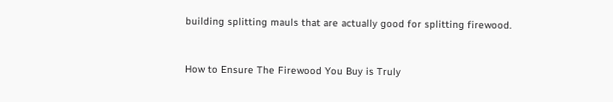building splitting mauls that are actually good for splitting firewood.


How to Ensure The Firewood You Buy is Truly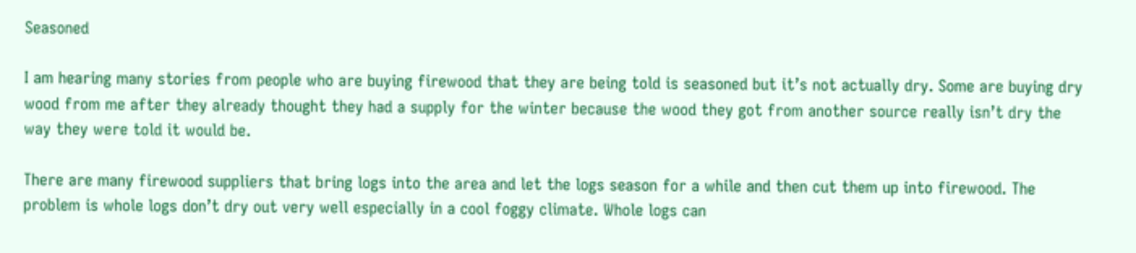Seasoned

I am hearing many stories from people who are buying firewood that they are being told is seasoned but it’s not actually dry. Some are buying dry wood from me after they already thought they had a supply for the winter because the wood they got from another source really isn’t dry the way they were told it would be.

There are many firewood suppliers that bring logs into the area and let the logs season for a while and then cut them up into firewood. The problem is whole logs don’t dry out very well especially in a cool foggy climate. Whole logs can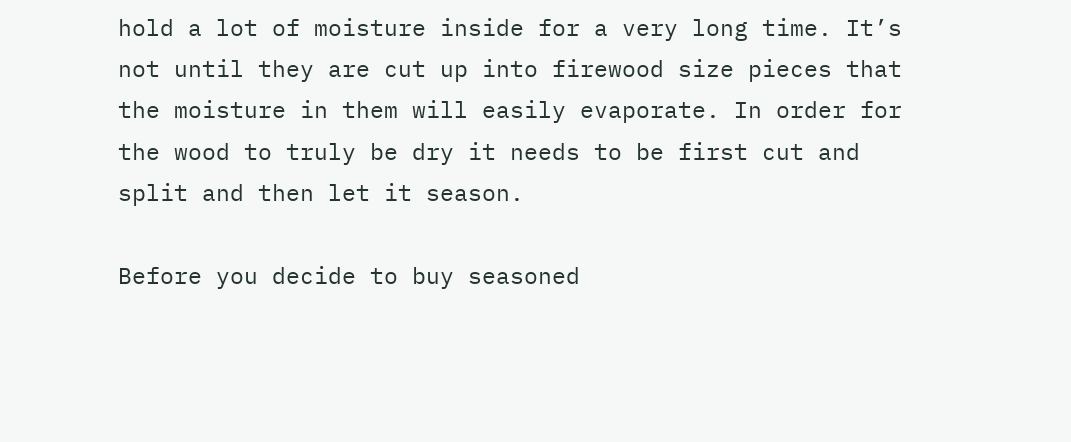hold a lot of moisture inside for a very long time. It’s not until they are cut up into firewood size pieces that the moisture in them will easily evaporate. In order for the wood to truly be dry it needs to be first cut and split and then let it season.

Before you decide to buy seasoned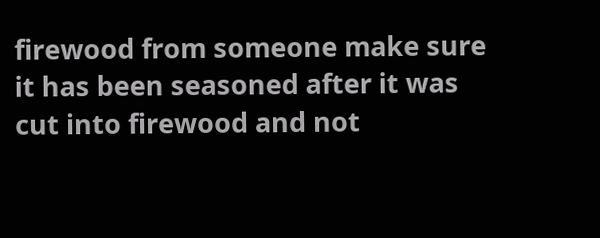firewood from someone make sure it has been seasoned after it was cut into firewood and not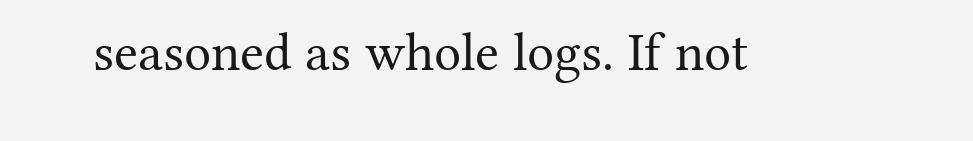seasoned as whole logs. If not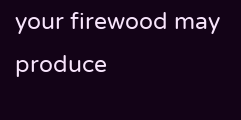your firewood may produce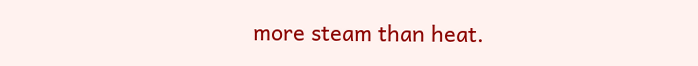more steam than heat.